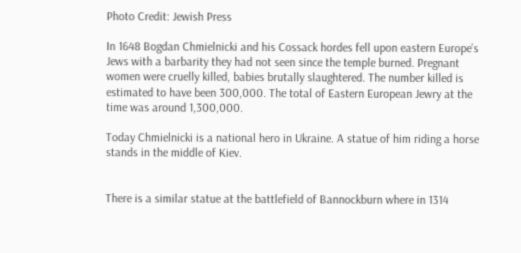Photo Credit: Jewish Press

In 1648 Bogdan Chmielnicki and his Cossack hordes fell upon eastern Europe’s Jews with a barbarity they had not seen since the temple burned. Pregnant women were cruelly killed, babies brutally slaughtered. The number killed is estimated to have been 300,000. The total of Eastern European Jewry at the time was around 1,300,000.

Today Chmielnicki is a national hero in Ukraine. A statue of him riding a horse stands in the middle of Kiev.


There is a similar statue at the battlefield of Bannockburn where in 1314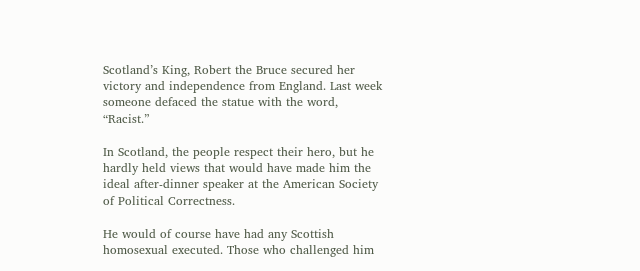Scotland’s King, Robert the Bruce secured her victory and independence from England. Last week someone defaced the statue with the word, “Racist.”

In Scotland, the people respect their hero, but he hardly held views that would have made him the ideal after-dinner speaker at the American Society of Political Correctness.

He would of course have had any Scottish homosexual executed. Those who challenged him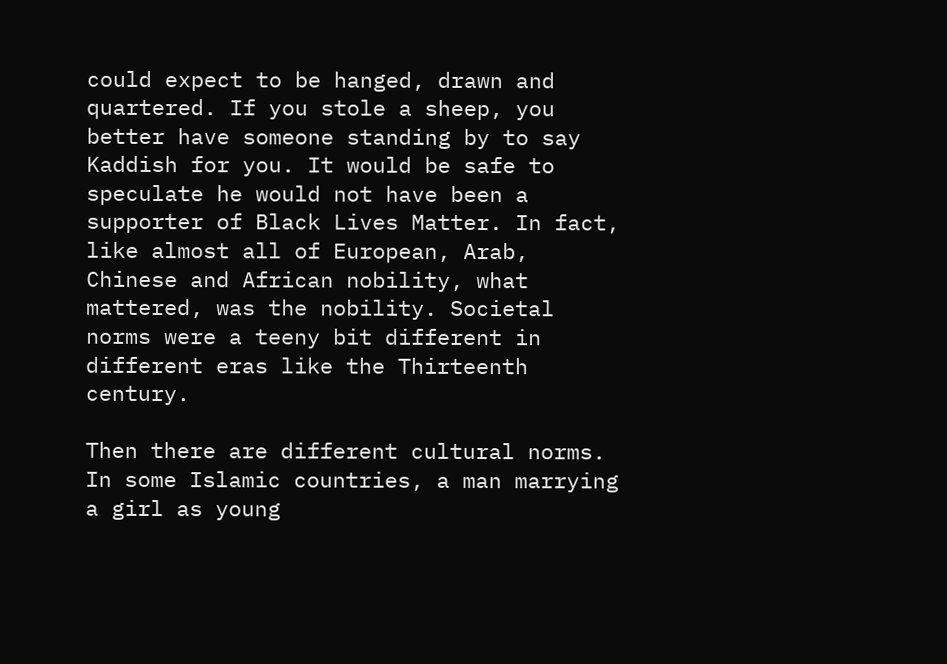could expect to be hanged, drawn and quartered. If you stole a sheep, you better have someone standing by to say Kaddish for you. It would be safe to speculate he would not have been a supporter of Black Lives Matter. In fact, like almost all of European, Arab, Chinese and African nobility, what mattered, was the nobility. Societal norms were a teeny bit different in different eras like the Thirteenth century.

Then there are different cultural norms. In some Islamic countries, a man marrying a girl as young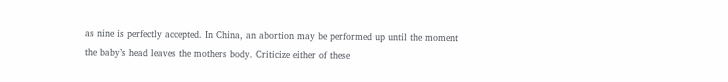as nine is perfectly accepted. In China, an abortion may be performed up until the moment the baby’s head leaves the mothers body. Criticize either of these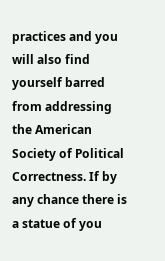practices and you will also find yourself barred from addressing the American Society of Political Correctness. If by any chance there is a statue of you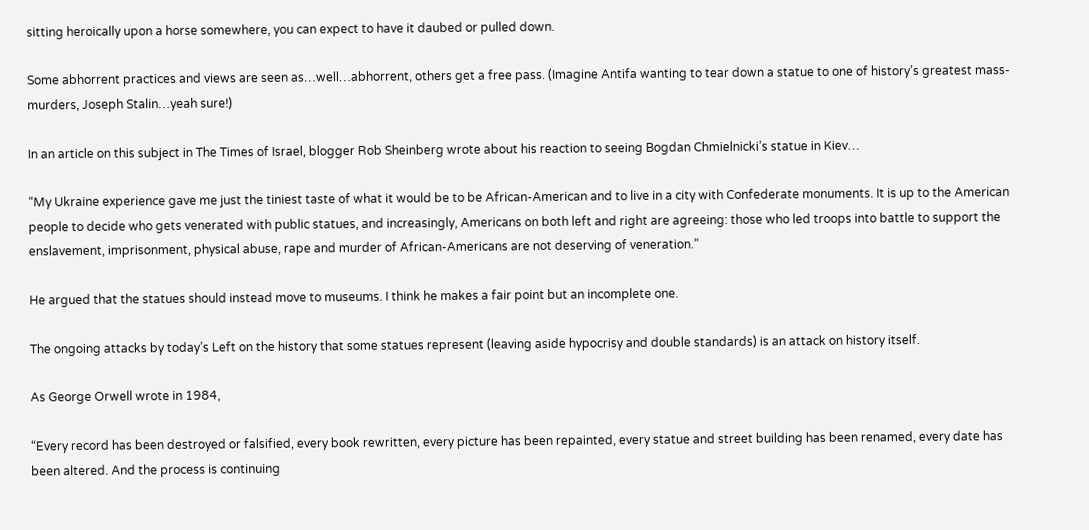sitting heroically upon a horse somewhere, you can expect to have it daubed or pulled down.

Some abhorrent practices and views are seen as…well…abhorrent, others get a free pass. (Imagine Antifa wanting to tear down a statue to one of history’s greatest mass-murders, Joseph Stalin…yeah sure!)

In an article on this subject in The Times of Israel, blogger Rob Sheinberg wrote about his reaction to seeing Bogdan Chmielnicki’s statue in Kiev…

“My Ukraine experience gave me just the tiniest taste of what it would be to be African-American and to live in a city with Confederate monuments. It is up to the American people to decide who gets venerated with public statues, and increasingly, Americans on both left and right are agreeing: those who led troops into battle to support the enslavement, imprisonment, physical abuse, rape and murder of African-Americans are not deserving of veneration.”

He argued that the statues should instead move to museums. I think he makes a fair point but an incomplete one.

The ongoing attacks by today’s Left on the history that some statues represent (leaving aside hypocrisy and double standards) is an attack on history itself.

As George Orwell wrote in 1984,

“Every record has been destroyed or falsified, every book rewritten, every picture has been repainted, every statue and street building has been renamed, every date has been altered. And the process is continuing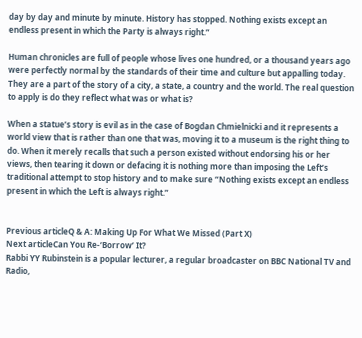day by day and minute by minute. History has stopped. Nothing exists except an endless present in which the Party is always right.”

Human chronicles are full of people whose lives one hundred, or a thousand years ago were perfectly normal by the standards of their time and culture but appalling today. They are a part of the story of a city, a state, a country and the world. The real question to apply is do they reflect what was or what is?

When a statue’s story is evil as in the case of Bogdan Chmielnicki and it represents a world view that is rather than one that was, moving it to a museum is the right thing to do. When it merely recalls that such a person existed without endorsing his or her views, then tearing it down or defacing it is nothing more than imposing the Left’s traditional attempt to stop history and to make sure “Nothing exists except an endless present in which the Left is always right.”


Previous articleQ & A: Making Up For What We Missed (Part X)
Next articleCan You Re-‘Borrow’ It?
Rabbi YY Rubinstein is a popular lecturer, a regular broadcaster on BBC National TV and Radio,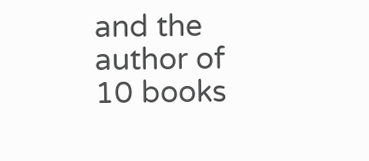and the author of 10 books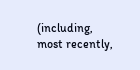(including, most recently,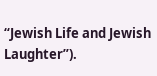“Jewish Life and Jewish Laughter”).